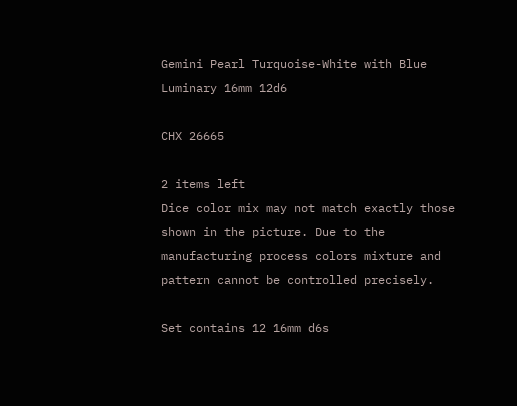Gemini Pearl Turquoise-White with Blue Luminary 16mm 12d6

CHX 26665

2 items left
Dice color mix may not match exactly those shown in the picture. Due to the manufacturing process colors mixture and pattern cannot be controlled precisely.

Set contains 12 16mm d6s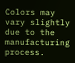Colors may vary slightly due to the manufacturing process.